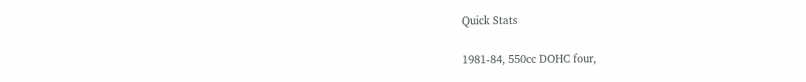Quick Stats

1981-84, 550cc DOHC four,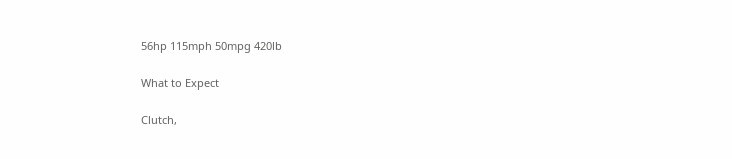56hp 115mph 50mpg 420lb

What to Expect

Clutch,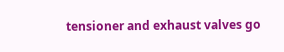tensioner and exhaust valves go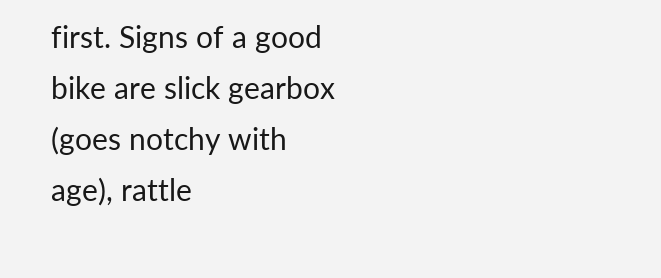first. Signs of a good bike are slick gearbox (goes notchy with age), rattle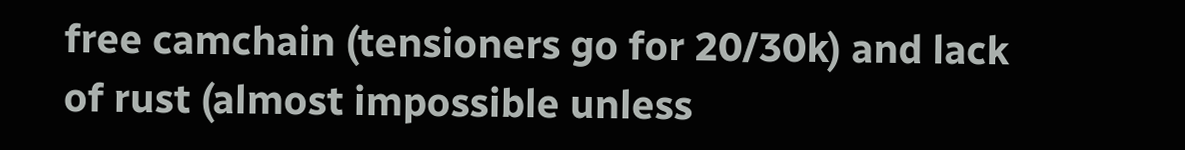free camchain (tensioners go for 20/30k) and lack of rust (almost impossible unless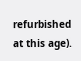refurbished at this age).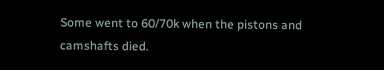Some went to 60/70k when the pistons and camshafts died.